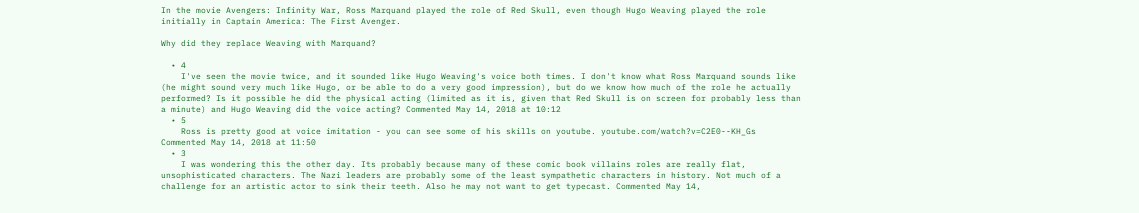In the movie Avengers: Infinity War, Ross Marquand played the role of Red Skull, even though Hugo Weaving played the role initially in Captain America: The First Avenger.

Why did they replace Weaving with Marquand?

  • 4
    I've seen the movie twice, and it sounded like Hugo Weaving's voice both times. I don't know what Ross Marquand sounds like (he might sound very much like Hugo, or be able to do a very good impression), but do we know how much of the role he actually performed? Is it possible he did the physical acting (limited as it is, given that Red Skull is on screen for probably less than a minute) and Hugo Weaving did the voice acting? Commented May 14, 2018 at 10:12
  • 5
    Ross is pretty good at voice imitation - you can see some of his skills on youtube. youtube.com/watch?v=C2E0--KH_Gs Commented May 14, 2018 at 11:50
  • 3
    I was wondering this the other day. Its probably because many of these comic book villains roles are really flat, unsophisticated characters. The Nazi leaders are probably some of the least sympathetic characters in history. Not much of a challenge for an artistic actor to sink their teeth. Also he may not want to get typecast. Commented May 14,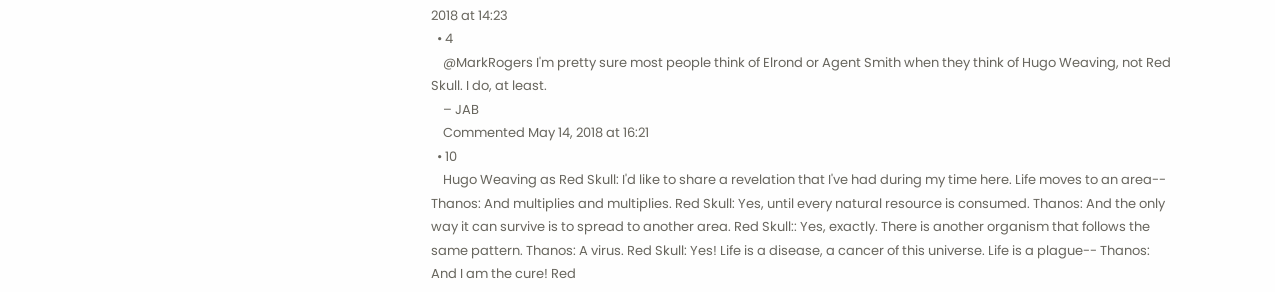2018 at 14:23
  • 4
    @MarkRogers I'm pretty sure most people think of Elrond or Agent Smith when they think of Hugo Weaving, not Red Skull. I do, at least.
    – JAB
    Commented May 14, 2018 at 16:21
  • 10
    Hugo Weaving as Red Skull: I'd like to share a revelation that I've had during my time here. Life moves to an area-- Thanos: And multiplies and multiplies. Red Skull: Yes, until every natural resource is consumed. Thanos: And the only way it can survive is to spread to another area. Red Skull:: Yes, exactly. There is another organism that follows the same pattern. Thanos: A virus. Red Skull: Yes! Life is a disease, a cancer of this universe. Life is a plague-- Thanos: And I am the cure! Red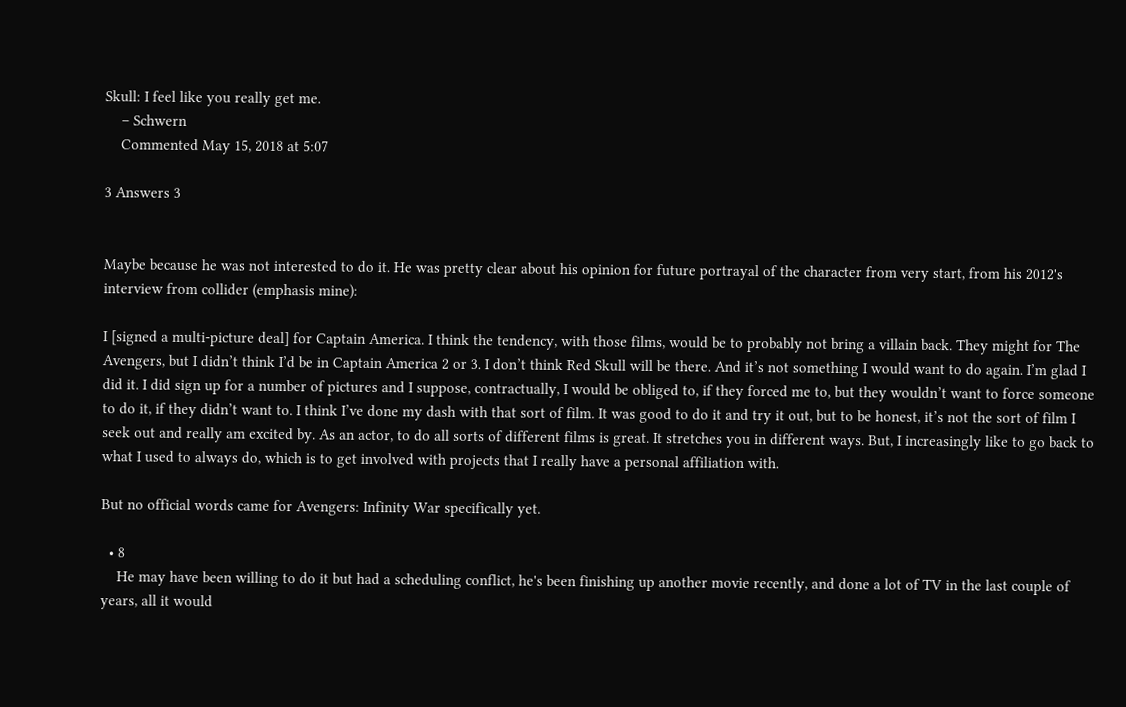Skull: I feel like you really get me.
    – Schwern
    Commented May 15, 2018 at 5:07

3 Answers 3


Maybe because he was not interested to do it. He was pretty clear about his opinion for future portrayal of the character from very start, from his 2012's interview from collider (emphasis mine):

I [signed a multi-picture deal] for Captain America. I think the tendency, with those films, would be to probably not bring a villain back. They might for The Avengers, but I didn’t think I’d be in Captain America 2 or 3. I don’t think Red Skull will be there. And it’s not something I would want to do again. I’m glad I did it. I did sign up for a number of pictures and I suppose, contractually, I would be obliged to, if they forced me to, but they wouldn’t want to force someone to do it, if they didn’t want to. I think I’ve done my dash with that sort of film. It was good to do it and try it out, but to be honest, it’s not the sort of film I seek out and really am excited by. As an actor, to do all sorts of different films is great. It stretches you in different ways. But, I increasingly like to go back to what I used to always do, which is to get involved with projects that I really have a personal affiliation with.

But no official words came for Avengers: Infinity War specifically yet.

  • 8
    He may have been willing to do it but had a scheduling conflict, he's been finishing up another movie recently, and done a lot of TV in the last couple of years, all it would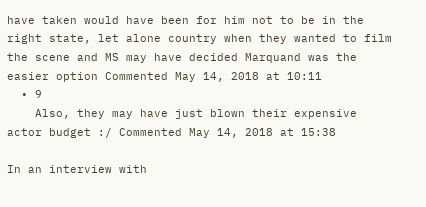have taken would have been for him not to be in the right state, let alone country when they wanted to film the scene and MS may have decided Marquand was the easier option Commented May 14, 2018 at 10:11
  • 9
    Also, they may have just blown their expensive actor budget :/ Commented May 14, 2018 at 15:38

In an interview with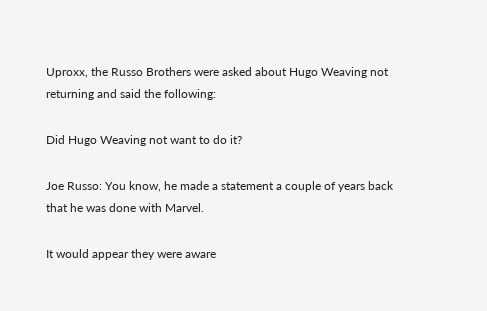Uproxx, the Russo Brothers were asked about Hugo Weaving not returning and said the following:

Did Hugo Weaving not want to do it?

Joe Russo: You know, he made a statement a couple of years back that he was done with Marvel.

It would appear they were aware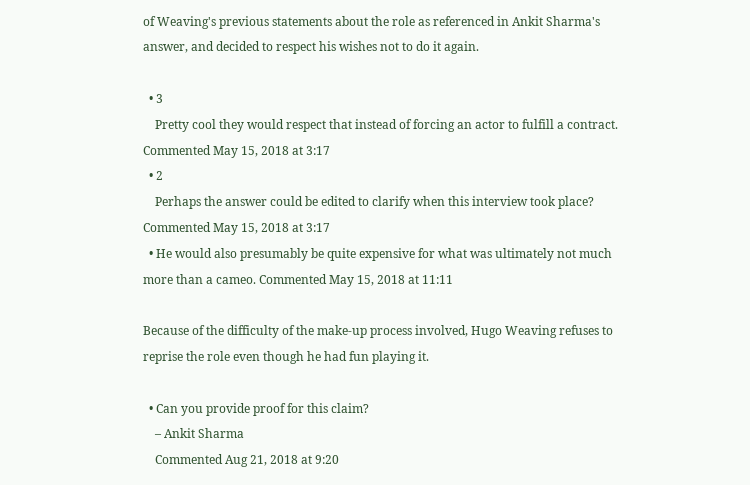of Weaving's previous statements about the role as referenced in Ankit Sharma's answer, and decided to respect his wishes not to do it again.

  • 3
    Pretty cool they would respect that instead of forcing an actor to fulfill a contract. Commented May 15, 2018 at 3:17
  • 2
    Perhaps the answer could be edited to clarify when this interview took place? Commented May 15, 2018 at 3:17
  • He would also presumably be quite expensive for what was ultimately not much more than a cameo. Commented May 15, 2018 at 11:11

Because of the difficulty of the make-up process involved, Hugo Weaving refuses to reprise the role even though he had fun playing it.

  • Can you provide proof for this claim?
    – Ankit Sharma
    Commented Aug 21, 2018 at 9:20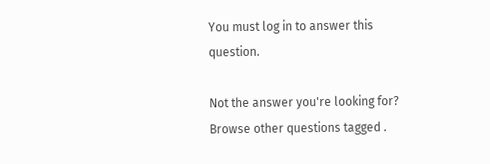You must log in to answer this question.

Not the answer you're looking for? Browse other questions tagged .